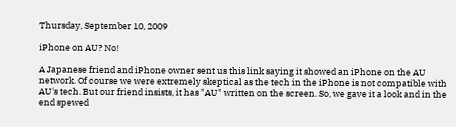Thursday, September 10, 2009

iPhone on AU? No!

A Japanese friend and iPhone owner sent us this link saying it showed an iPhone on the AU network. Of course we were extremely skeptical as the tech in the iPhone is not compatible with AU's tech. But our friend insists, it has "AU" written on the screen. So, we gave it a look and in the end spewed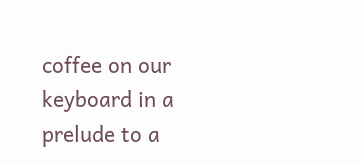coffee on our keyboard in a prelude to a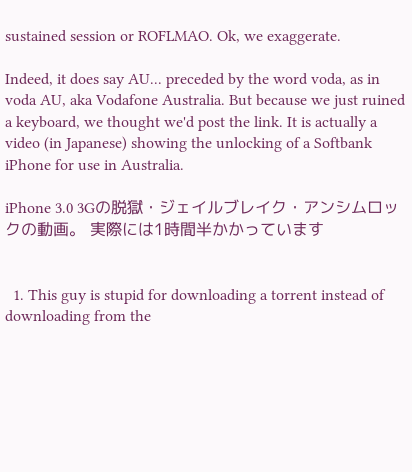sustained session or ROFLMAO. Ok, we exaggerate.

Indeed, it does say AU... preceded by the word voda, as in voda AU, aka Vodafone Australia. But because we just ruined a keyboard, we thought we'd post the link. It is actually a video (in Japanese) showing the unlocking of a Softbank iPhone for use in Australia.

iPhone 3.0 3Gの脱獄・ジェイルブレイク・アンシムロックの動画。 実際には1時間半かかっています


  1. This guy is stupid for downloading a torrent instead of downloading from the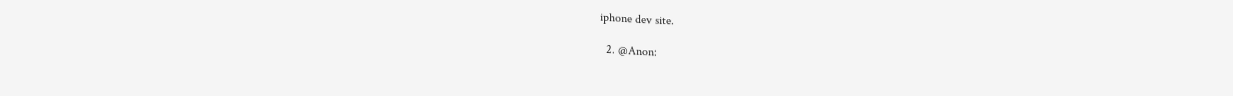iphone dev site.

  2. @Anon: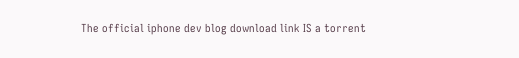The official iphone dev blog download link IS a torrent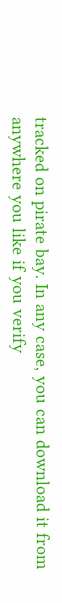tracked on pirate bay. In any case, you can download it from anywhere you like if you verify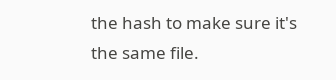the hash to make sure it's the same file.